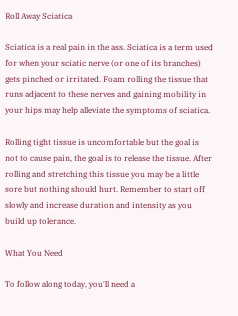Roll Away Sciatica

Sciatica is a real pain in the ass. Sciatica is a term used for when your sciatic nerve (or one of its branches) gets pinched or irritated. Foam rolling the tissue that runs adjacent to these nerves and gaining mobility in your hips may help alleviate the symptoms of sciatica.

Rolling tight tissue is uncomfortable but the goal is not to cause pain, the goal is to release the tissue. After rolling and stretching this tissue you may be a little sore but nothing should hurt. Remember to start off slowly and increase duration and intensity as you build up tolerance.

What You Need

To follow along today, you'll need a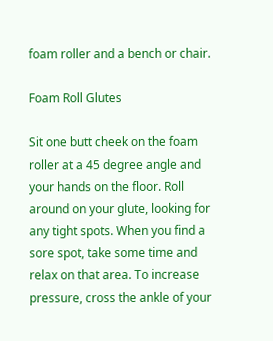foam roller and a bench or chair.

Foam Roll Glutes

Sit one butt cheek on the foam roller at a 45 degree angle and your hands on the floor. Roll around on your glute, looking for any tight spots. When you find a sore spot, take some time and relax on that area. To increase pressure, cross the ankle of your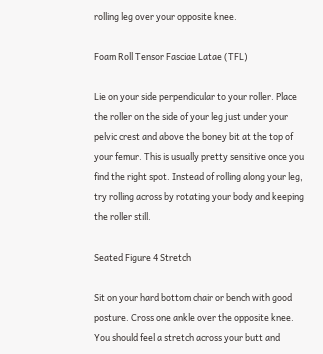rolling leg over your opposite knee.

Foam Roll Tensor Fasciae Latae (TFL)

Lie on your side perpendicular to your roller. Place the roller on the side of your leg just under your pelvic crest and above the boney bit at the top of your femur. This is usually pretty sensitive once you find the right spot. Instead of rolling along your leg, try rolling across by rotating your body and keeping the roller still.

Seated Figure 4 Stretch

Sit on your hard bottom chair or bench with good posture. Cross one ankle over the opposite knee. You should feel a stretch across your butt and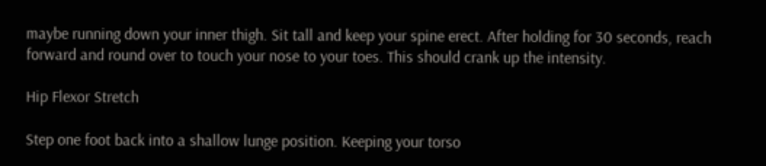maybe running down your inner thigh. Sit tall and keep your spine erect. After holding for 30 seconds, reach forward and round over to touch your nose to your toes. This should crank up the intensity.

Hip Flexor Stretch

Step one foot back into a shallow lunge position. Keeping your torso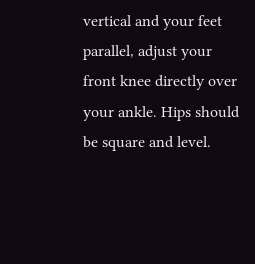vertical and your feet parallel, adjust your front knee directly over your ankle. Hips should be square and level.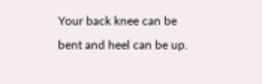Your back knee can be bent and heel can be up.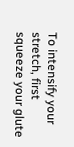To intensify your stretch, first squeeze your glute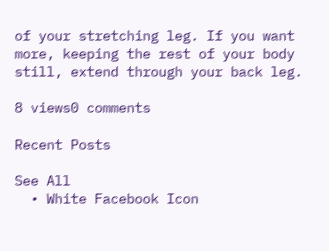of your stretching leg. If you want more, keeping the rest of your body still, extend through your back leg.

8 views0 comments

Recent Posts

See All
  • White Facebook Icon